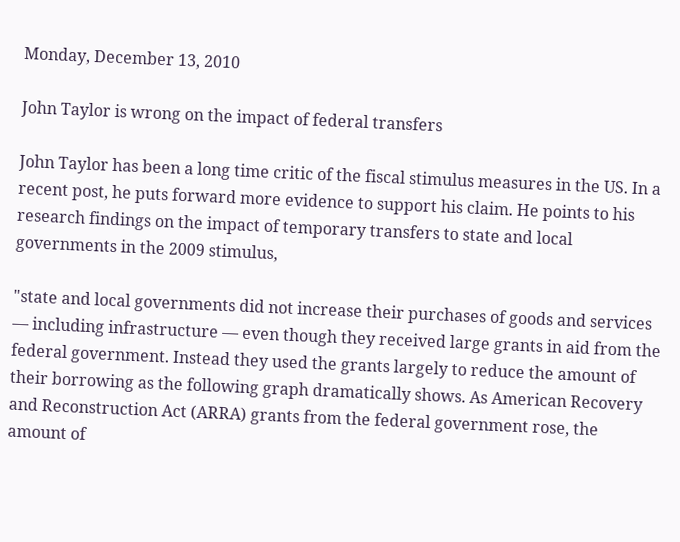Monday, December 13, 2010

John Taylor is wrong on the impact of federal transfers

John Taylor has been a long time critic of the fiscal stimulus measures in the US. In a recent post, he puts forward more evidence to support his claim. He points to his research findings on the impact of temporary transfers to state and local governments in the 2009 stimulus,

"state and local governments did not increase their purchases of goods and services — including infrastructure — even though they received large grants in aid from the federal government. Instead they used the grants largely to reduce the amount of their borrowing as the following graph dramatically shows. As American Recovery and Reconstruction Act (ARRA) grants from the federal government rose, the amount of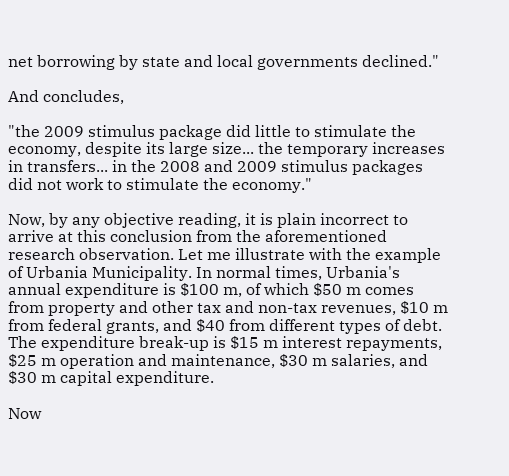net borrowing by state and local governments declined."

And concludes,

"the 2009 stimulus package did little to stimulate the economy, despite its large size... the temporary increases in transfers... in the 2008 and 2009 stimulus packages did not work to stimulate the economy."

Now, by any objective reading, it is plain incorrect to arrive at this conclusion from the aforementioned research observation. Let me illustrate with the example of Urbania Municipality. In normal times, Urbania's annual expenditure is $100 m, of which $50 m comes from property and other tax and non-tax revenues, $10 m from federal grants, and $40 from different types of debt. The expenditure break-up is $15 m interest repayments, $25 m operation and maintenance, $30 m salaries, and $30 m capital expenditure.

Now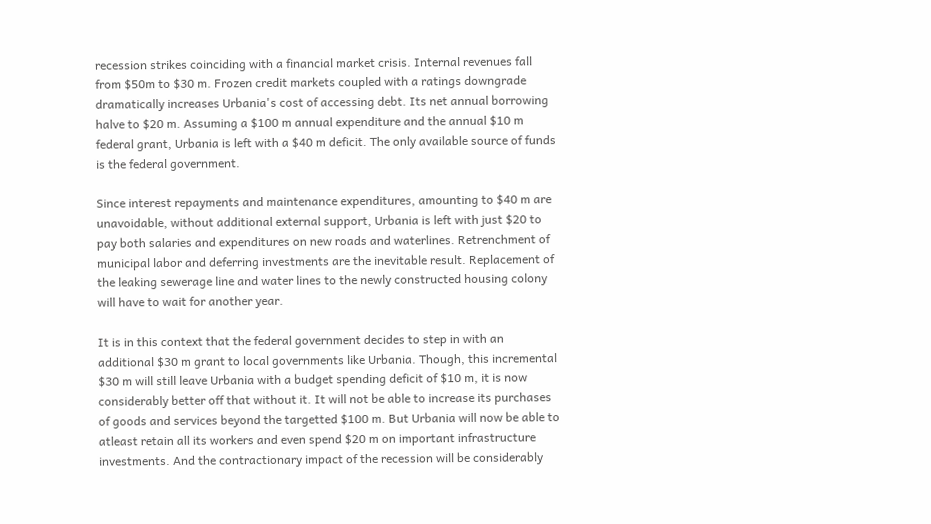recession strikes coinciding with a financial market crisis. Internal revenues fall from $50m to $30 m. Frozen credit markets coupled with a ratings downgrade dramatically increases Urbania's cost of accessing debt. Its net annual borrowing halve to $20 m. Assuming a $100 m annual expenditure and the annual $10 m federal grant, Urbania is left with a $40 m deficit. The only available source of funds is the federal government.

Since interest repayments and maintenance expenditures, amounting to $40 m are unavoidable, without additional external support, Urbania is left with just $20 to pay both salaries and expenditures on new roads and waterlines. Retrenchment of municipal labor and deferring investments are the inevitable result. Replacement of the leaking sewerage line and water lines to the newly constructed housing colony will have to wait for another year.

It is in this context that the federal government decides to step in with an additional $30 m grant to local governments like Urbania. Though, this incremental $30 m will still leave Urbania with a budget spending deficit of $10 m, it is now considerably better off that without it. It will not be able to increase its purchases of goods and services beyond the targetted $100 m. But Urbania will now be able to atleast retain all its workers and even spend $20 m on important infrastructure investments. And the contractionary impact of the recession will be considerably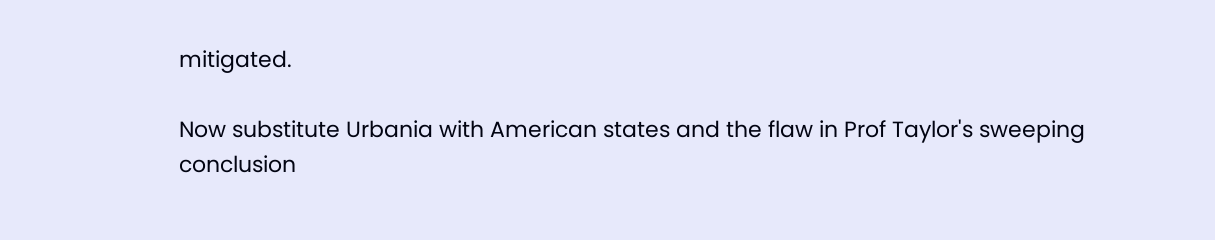mitigated.

Now substitute Urbania with American states and the flaw in Prof Taylor's sweeping conclusion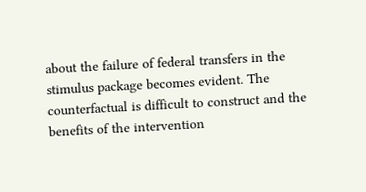about the failure of federal transfers in the stimulus package becomes evident. The counterfactual is difficult to construct and the benefits of the intervention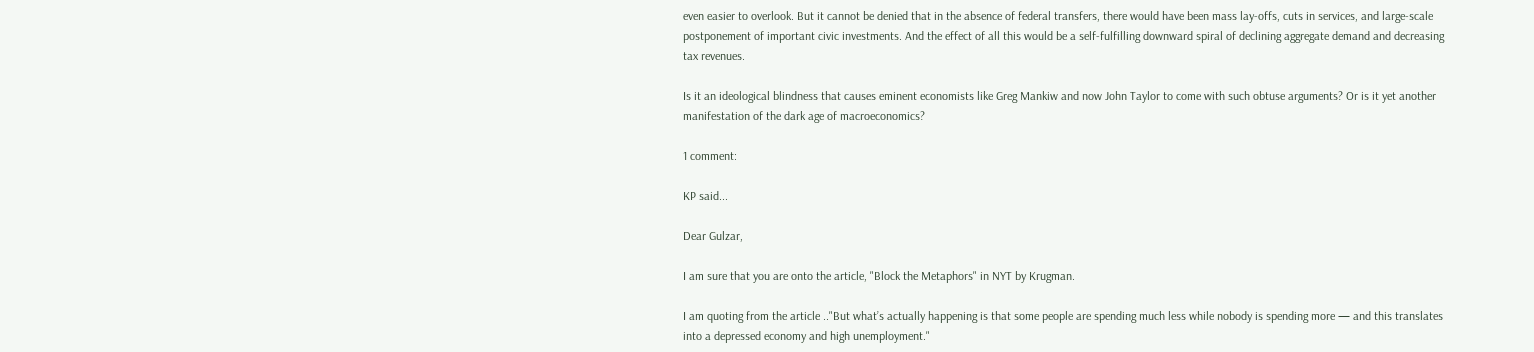even easier to overlook. But it cannot be denied that in the absence of federal transfers, there would have been mass lay-offs, cuts in services, and large-scale postponement of important civic investments. And the effect of all this would be a self-fulfilling downward spiral of declining aggregate demand and decreasing tax revenues.

Is it an ideological blindness that causes eminent economists like Greg Mankiw and now John Taylor to come with such obtuse arguments? Or is it yet another manifestation of the dark age of macroeconomics?

1 comment:

KP said...

Dear Gulzar,

I am sure that you are onto the article, "Block the Metaphors" in NYT by Krugman.

I am quoting from the article .."But what’s actually happening is that some people are spending much less while nobody is spending more — and this translates into a depressed economy and high unemployment."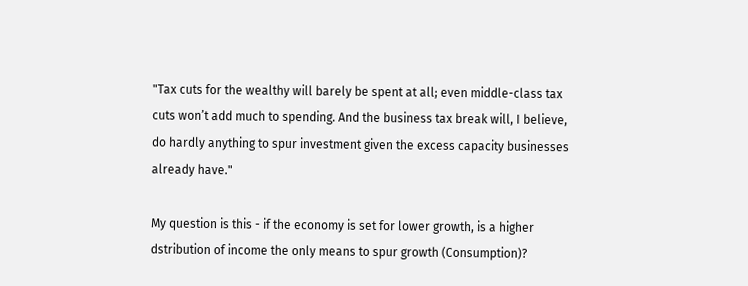"Tax cuts for the wealthy will barely be spent at all; even middle-class tax cuts won’t add much to spending. And the business tax break will, I believe, do hardly anything to spur investment given the excess capacity businesses already have."

My question is this - if the economy is set for lower growth, is a higher dstribution of income the only means to spur growth (Consumption)?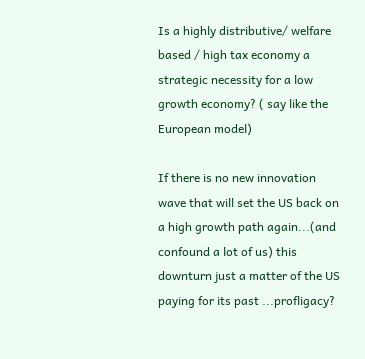Is a highly distributive/ welfare based / high tax economy a strategic necessity for a low growth economy? ( say like the European model)

If there is no new innovation wave that will set the US back on a high growth path again...(and confound a lot of us) this downturn just a matter of the US paying for its past ...profligacy?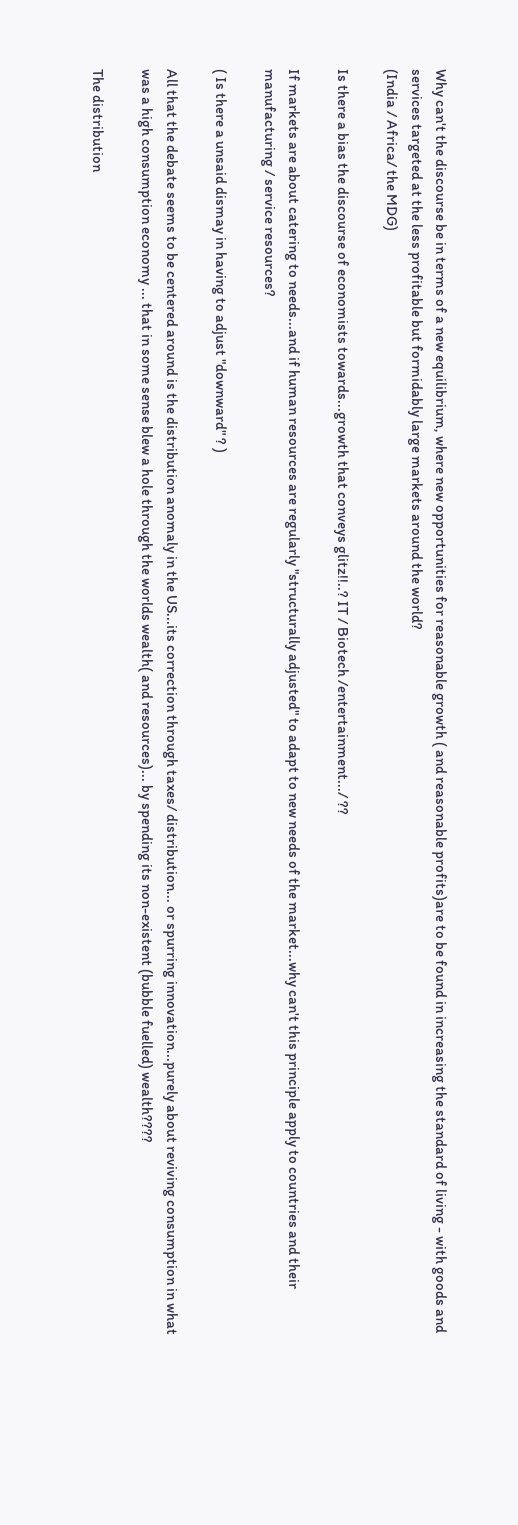Why can't the discourse be in terms of a new equilibrium, where new opportunities for reasonable growth ( and reasonable profits)are to be found in increasing the standard of living - with goods and services targeted at the less profitable but formidably large markets around the world?
(India / Africa/ the MDG)

Is there a bias the discourse of economists towards...growth that conveys glitz!!..? IT / Biotech /entertainment.../ ??

If markets are about catering to needs...and if human resources are regularly "structurally adjusted" to adapt to new needs of the market...why can't this principle apply to countries and their manufacturing / service resources?

( Is there a unsaid dismay in having to adjust "downward" ? )

All that the debate seems to be centered around is the distribution anomaly in the US...its correction through taxes/ distribution... or spurring innovation...purely about reviving consumption in what was a high consumption economy ... that in some sense blew a hole through the worlds wealth( and resources)... by spending its non-existent (bubble fuelled) wealth????

The distribution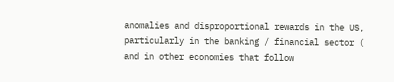anomalies and disproportional rewards in the US, particularly in the banking / financial sector ( and in other economies that follow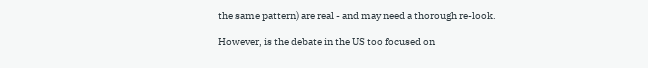the same pattern) are real - and may need a thorough re-look.

However, is the debate in the US too focused on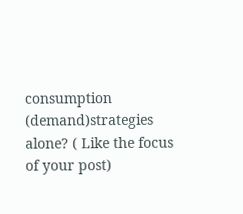consumption (demand)strategies alone? ( Like the focus of your post)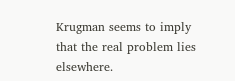Krugman seems to imply that the real problem lies elsewhere.